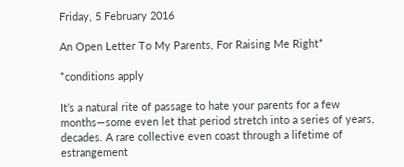Friday, 5 February 2016

An Open Letter To My Parents, For Raising Me Right*

*conditions apply

It’s a natural rite of passage to hate your parents for a few months—some even let that period stretch into a series of years, decades. A rare collective even coast through a lifetime of estrangement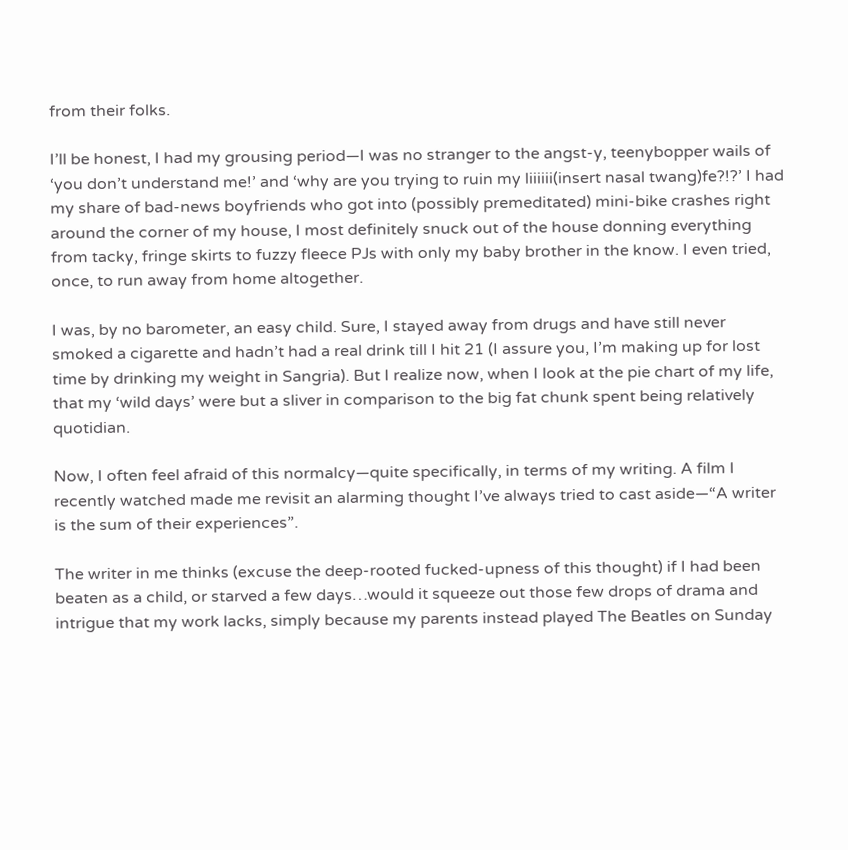from their folks.

I’ll be honest, I had my grousing period—I was no stranger to the angst-y, teenybopper wails of ‘you don’t understand me!’ and ‘why are you trying to ruin my liiiiii(insert nasal twang)fe?!?’ I had my share of bad-news boyfriends who got into (possibly premeditated) mini-bike crashes right around the corner of my house, I most definitely snuck out of the house donning everything from tacky, fringe skirts to fuzzy fleece PJs with only my baby brother in the know. I even tried, once, to run away from home altogether.

I was, by no barometer, an easy child. Sure, I stayed away from drugs and have still never smoked a cigarette and hadn’t had a real drink till I hit 21 (I assure you, I’m making up for lost time by drinking my weight in Sangria). But I realize now, when I look at the pie chart of my life, that my ‘wild days’ were but a sliver in comparison to the big fat chunk spent being relatively quotidian.

Now, I often feel afraid of this normalcy—quite specifically, in terms of my writing. A film I recently watched made me revisit an alarming thought I’ve always tried to cast aside—“A writer is the sum of their experiences”.

The writer in me thinks (excuse the deep-rooted fucked-upness of this thought) if I had been beaten as a child, or starved a few days…would it squeeze out those few drops of drama and intrigue that my work lacks, simply because my parents instead played The Beatles on Sunday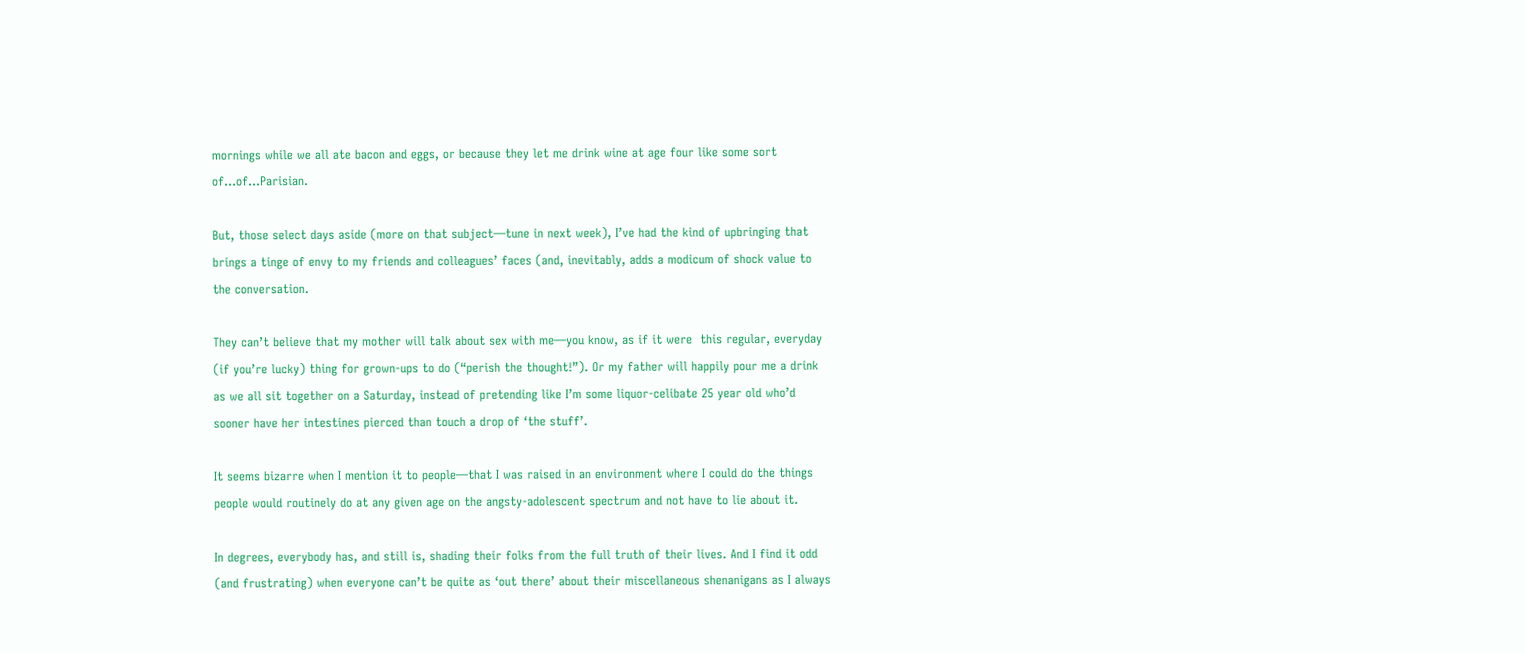mornings while we all ate bacon and eggs, or because they let me drink wine at age four like some sort of…of…Parisian.

But, those select days aside (more on that subject—tune in next week), I’ve had the kind of upbringing that brings a tinge of envy to my friends and colleagues’ faces (and, inevitably, adds a modicum of shock value to the conversation.

They can’t believe that my mother will talk about sex with me—you know, as if it were  this regular, everyday (if you’re lucky) thing for grown-ups to do (“perish the thought!”). Or my father will happily pour me a drink as we all sit together on a Saturday, instead of pretending like I’m some liquor-celibate 25 year old who’d sooner have her intestines pierced than touch a drop of ‘the stuff’.

It seems bizarre when I mention it to people—that I was raised in an environment where I could do the things people would routinely do at any given age on the angsty-adolescent spectrum and not have to lie about it.

In degrees, everybody has, and still is, shading their folks from the full truth of their lives. And I find it odd (and frustrating) when everyone can’t be quite as ‘out there’ about their miscellaneous shenanigans as I always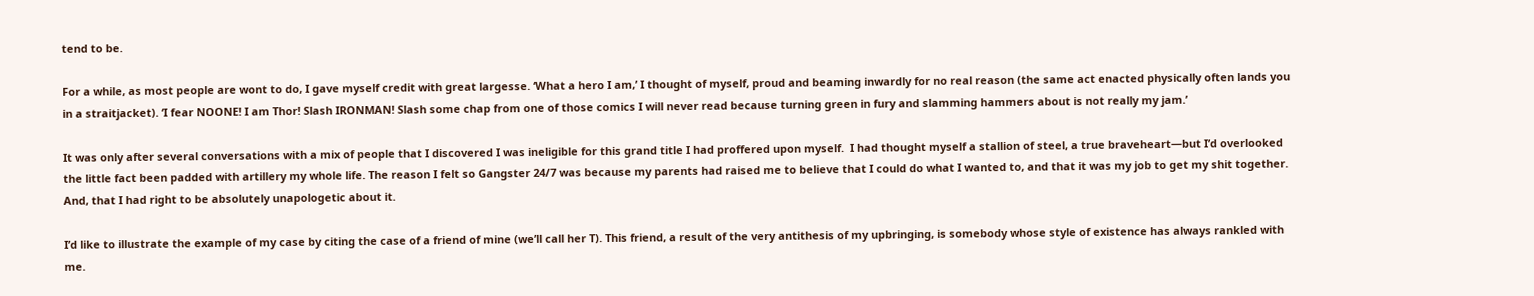tend to be.

For a while, as most people are wont to do, I gave myself credit with great largesse. ‘What a hero I am,’ I thought of myself, proud and beaming inwardly for no real reason (the same act enacted physically often lands you in a straitjacket). ‘I fear NOONE! I am Thor! Slash IRONMAN! Slash some chap from one of those comics I will never read because turning green in fury and slamming hammers about is not really my jam.’

It was only after several conversations with a mix of people that I discovered I was ineligible for this grand title I had proffered upon myself.  I had thought myself a stallion of steel, a true braveheart—but I’d overlooked the little fact been padded with artillery my whole life. The reason I felt so Gangster 24/7 was because my parents had raised me to believe that I could do what I wanted to, and that it was my job to get my shit together. And, that I had right to be absolutely unapologetic about it.

I’d like to illustrate the example of my case by citing the case of a friend of mine (we’ll call her T). This friend, a result of the very antithesis of my upbringing, is somebody whose style of existence has always rankled with me.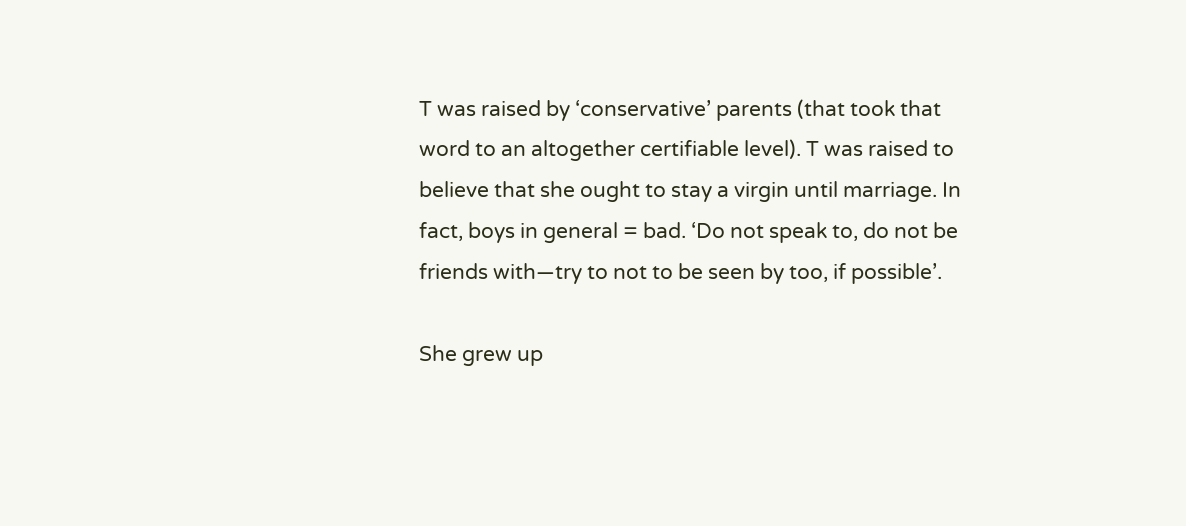T was raised by ‘conservative’ parents (that took that word to an altogether certifiable level). T was raised to believe that she ought to stay a virgin until marriage. In fact, boys in general = bad. ‘Do not speak to, do not be friends with—try to not to be seen by too, if possible’.

She grew up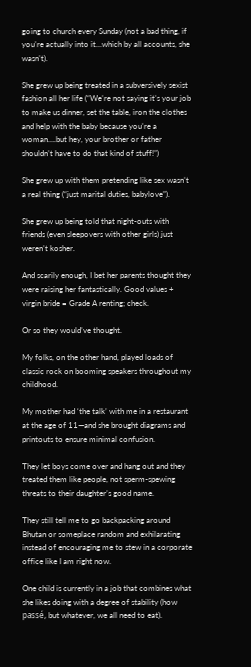going to church every Sunday (not a bad thing, if you’re actually into it…which by all accounts, she wasn’t).

She grew up being treated in a subversively sexist fashion all her life (“We’re not saying it’s your job to make us dinner, set the table, iron the clothes and help with the baby because you’re a woman….but hey, your brother or father shouldn’t have to do that kind of stuff!”)

She grew up with them pretending like sex wasn’t a real thing (“just marital duties, babylove”).

She grew up being told that night-outs with friends (even sleepovers with other girls) just weren’t kosher.

And scarily enough, I bet her parents thought they were raising her fantastically. Good values + virgin bride = Grade A renting; check.

Or so they would’ve thought.

My folks, on the other hand, played loads of classic rock on booming speakers throughout my childhood.

My mother had ‘the talk’ with me in a restaurant at the age of 11—and she brought diagrams and printouts to ensure minimal confusion.

They let boys come over and hang out and they treated them like people, not sperm-spewing threats to their daughter’s good name.

They still tell me to go backpacking around Bhutan or someplace random and exhilarating instead of encouraging me to stew in a corporate office like I am right now.

One child is currently in a job that combines what she likes doing with a degree of stability (how passé, but whatever, we all need to eat).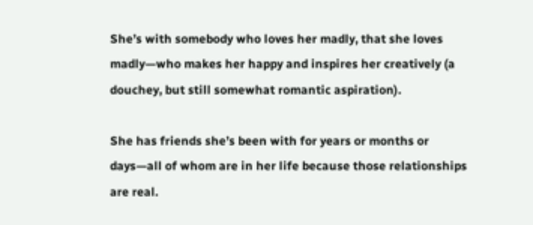She’s with somebody who loves her madly, that she loves madly—who makes her happy and inspires her creatively (a douchey, but still somewhat romantic aspiration).

She has friends she’s been with for years or months or days—all of whom are in her life because those relationships are real.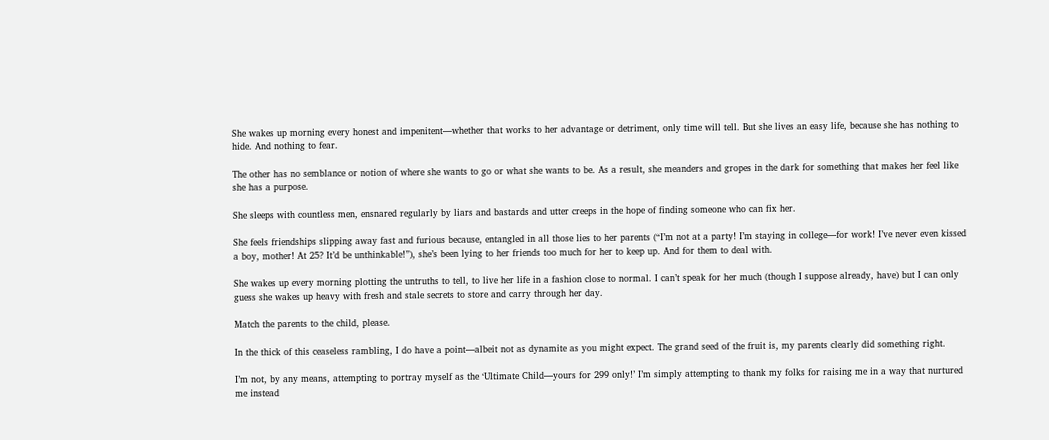She wakes up morning every honest and impenitent—whether that works to her advantage or detriment, only time will tell. But she lives an easy life, because she has nothing to hide. And nothing to fear.

The other has no semblance or notion of where she wants to go or what she wants to be. As a result, she meanders and gropes in the dark for something that makes her feel like she has a purpose.

She sleeps with countless men, ensnared regularly by liars and bastards and utter creeps in the hope of finding someone who can fix her.

She feels friendships slipping away fast and furious because, entangled in all those lies to her parents (“I’m not at a party! I’m staying in college—for work! I’ve never even kissed a boy, mother! At 25? It’d be unthinkable!”), she’s been lying to her friends too much for her to keep up. And for them to deal with.

She wakes up every morning plotting the untruths to tell, to live her life in a fashion close to normal. I can’t speak for her much (though I suppose already, have) but I can only guess she wakes up heavy with fresh and stale secrets to store and carry through her day.

Match the parents to the child, please.

In the thick of this ceaseless rambling, I do have a point—albeit not as dynamite as you might expect. The grand seed of the fruit is, my parents clearly did something right.

I’m not, by any means, attempting to portray myself as the ‘Ultimate Child—yours for 299 only!’ I’m simply attempting to thank my folks for raising me in a way that nurtured me instead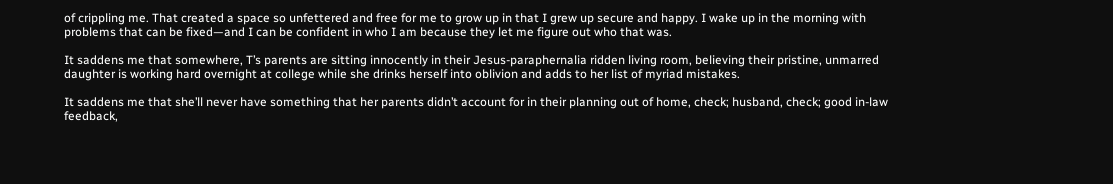of crippling me. That created a space so unfettered and free for me to grow up in that I grew up secure and happy. I wake up in the morning with problems that can be fixed—and I can be confident in who I am because they let me figure out who that was.

It saddens me that somewhere, T’s parents are sitting innocently in their Jesus-paraphernalia ridden living room, believing their pristine, unmarred daughter is working hard overnight at college while she drinks herself into oblivion and adds to her list of myriad mistakes.

It saddens me that she’ll never have something that her parents didn’t account for in their planning out of home, check; husband, check; good in-law feedback,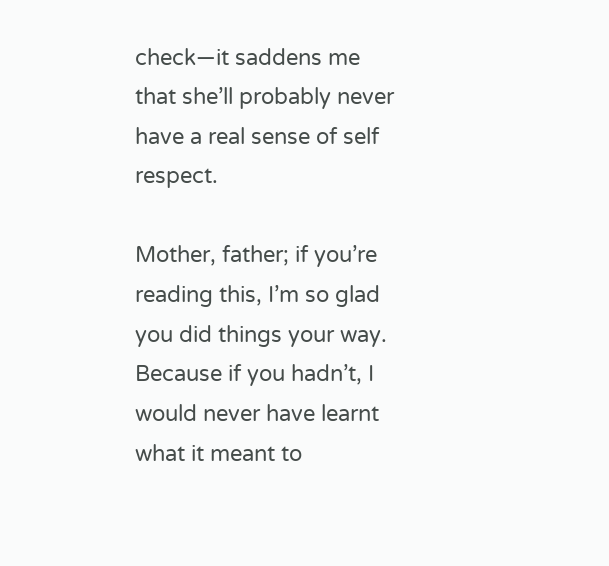check—it saddens me that she’ll probably never have a real sense of self respect.

Mother, father; if you’re reading this, I’m so glad you did things your way. Because if you hadn’t, I would never have learnt what it meant to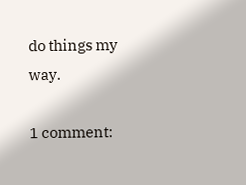do things my way.

1 comment: